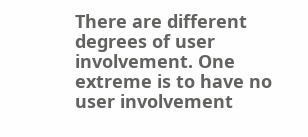There are different degrees of user involvement. One extreme is to have no user involvement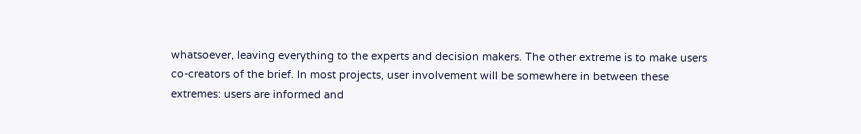whatsoever, leaving everything to the experts and decision makers. The other extreme is to make users co-creators of the brief. In most projects, user involvement will be somewhere in between these extremes: users are informed and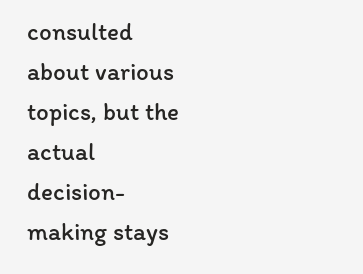consulted about various topics, but the actual decision-making stays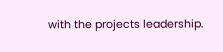with the projects leadership.